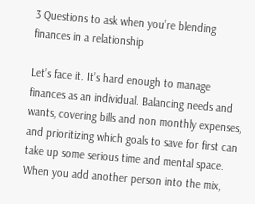3 Questions to ask when you’re blending finances in a relationship

Let’s face it. It’s hard enough to manage finances as an individual. Balancing needs and wants, covering bills and non monthly expenses, and prioritizing which goals to save for first can take up some serious time and mental space. When you add another person into the mix,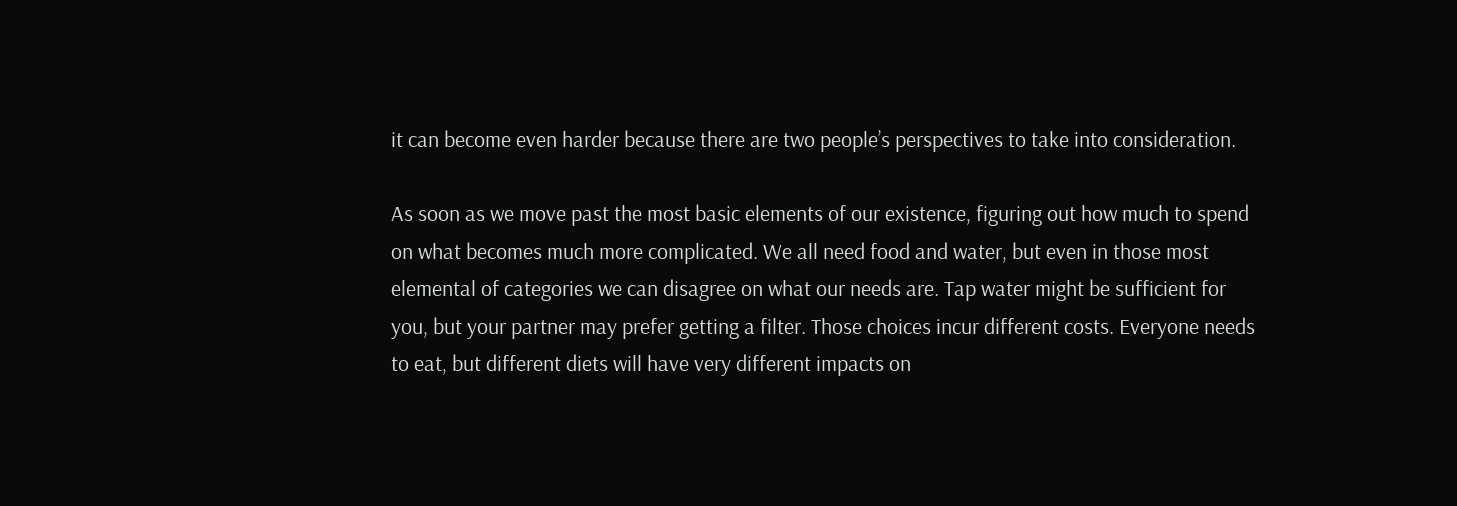it can become even harder because there are two people’s perspectives to take into consideration.

As soon as we move past the most basic elements of our existence, figuring out how much to spend on what becomes much more complicated. We all need food and water, but even in those most elemental of categories we can disagree on what our needs are. Tap water might be sufficient for you, but your partner may prefer getting a filter. Those choices incur different costs. Everyone needs to eat, but different diets will have very different impacts on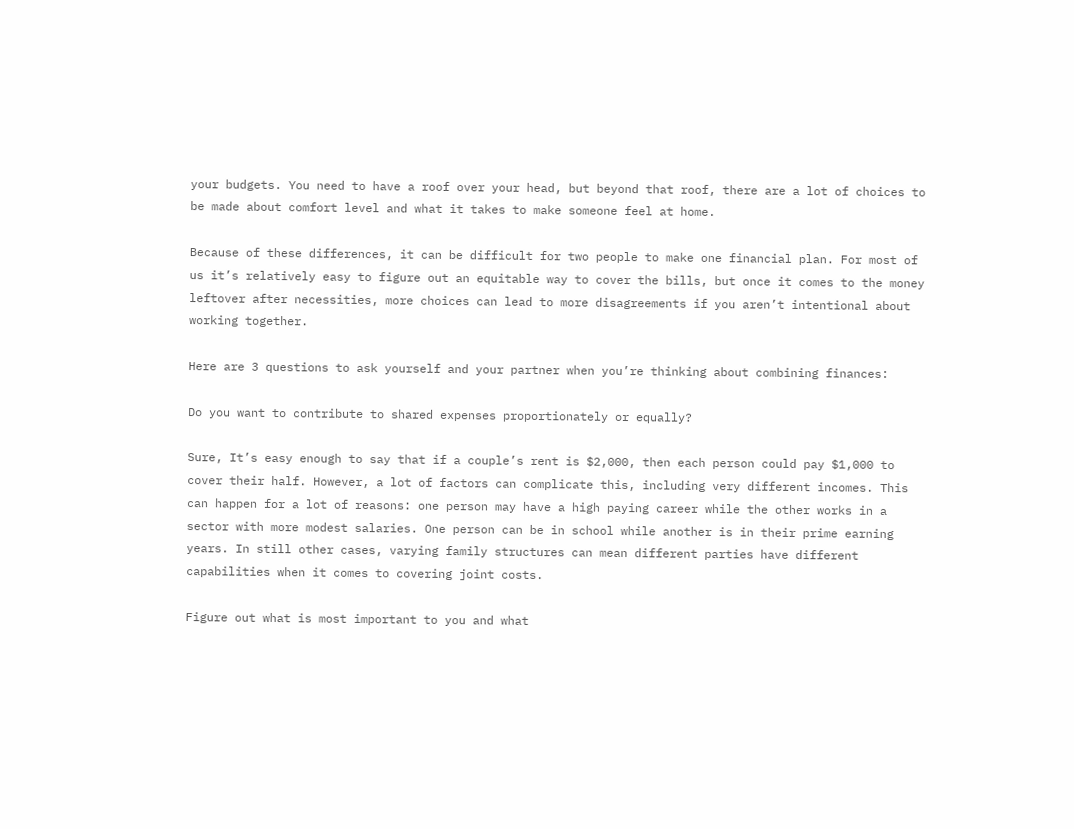your budgets. You need to have a roof over your head, but beyond that roof, there are a lot of choices to be made about comfort level and what it takes to make someone feel at home.

Because of these differences, it can be difficult for two people to make one financial plan. For most of us it’s relatively easy to figure out an equitable way to cover the bills, but once it comes to the money leftover after necessities, more choices can lead to more disagreements if you aren’t intentional about working together.

Here are 3 questions to ask yourself and your partner when you’re thinking about combining finances:

Do you want to contribute to shared expenses proportionately or equally?

Sure, It’s easy enough to say that if a couple’s rent is $2,000, then each person could pay $1,000 to cover their half. However, a lot of factors can complicate this, including very different incomes. This can happen for a lot of reasons: one person may have a high paying career while the other works in a sector with more modest salaries. One person can be in school while another is in their prime earning years. In still other cases, varying family structures can mean different parties have different capabilities when it comes to covering joint costs.

Figure out what is most important to you and what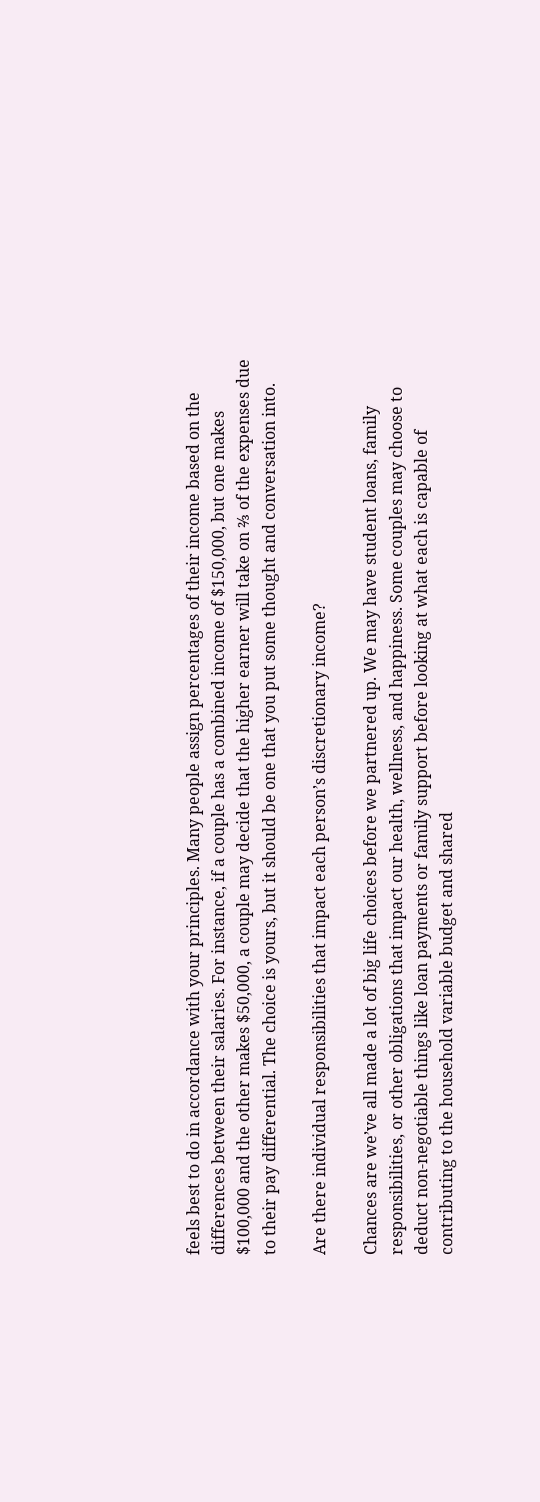feels best to do in accordance with your principles. Many people assign percentages of their income based on the differences between their salaries. For instance, if a couple has a combined income of $150,000, but one makes $100,000 and the other makes $50,000, a couple may decide that the higher earner will take on ⅔ of the expenses due to their pay differential. The choice is yours, but it should be one that you put some thought and conversation into.

Are there individual responsibilities that impact each person’s discretionary income?

Chances are we’ve all made a lot of big life choices before we partnered up. We may have student loans, family responsibilities, or other obligations that impact our health, wellness, and happiness. Some couples may choose to deduct non-negotiable things like loan payments or family support before looking at what each is capable of contributing to the household variable budget and shared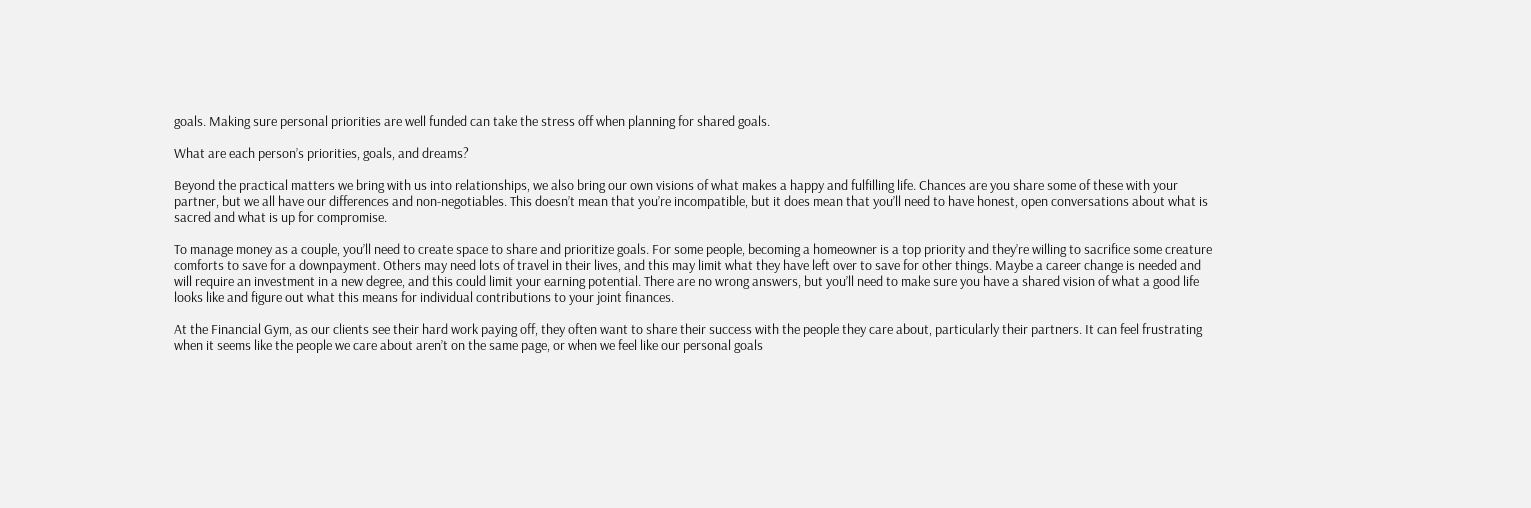goals. Making sure personal priorities are well funded can take the stress off when planning for shared goals.

What are each person’s priorities, goals, and dreams?

Beyond the practical matters we bring with us into relationships, we also bring our own visions of what makes a happy and fulfilling life. Chances are you share some of these with your partner, but we all have our differences and non-negotiables. This doesn’t mean that you’re incompatible, but it does mean that you’ll need to have honest, open conversations about what is sacred and what is up for compromise.

To manage money as a couple, you’ll need to create space to share and prioritize goals. For some people, becoming a homeowner is a top priority and they’re willing to sacrifice some creature comforts to save for a downpayment. Others may need lots of travel in their lives, and this may limit what they have left over to save for other things. Maybe a career change is needed and will require an investment in a new degree, and this could limit your earning potential. There are no wrong answers, but you’ll need to make sure you have a shared vision of what a good life looks like and figure out what this means for individual contributions to your joint finances.

At the Financial Gym, as our clients see their hard work paying off, they often want to share their success with the people they care about, particularly their partners. It can feel frustrating when it seems like the people we care about aren’t on the same page, or when we feel like our personal goals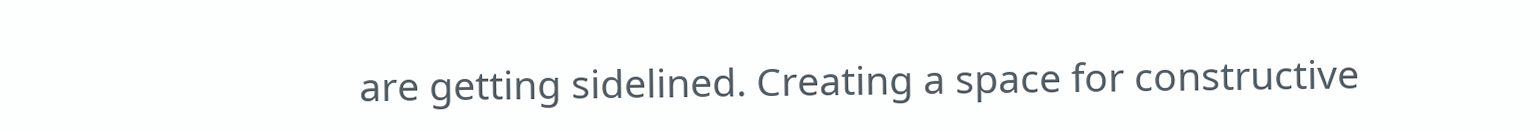are getting sidelined. Creating a space for constructive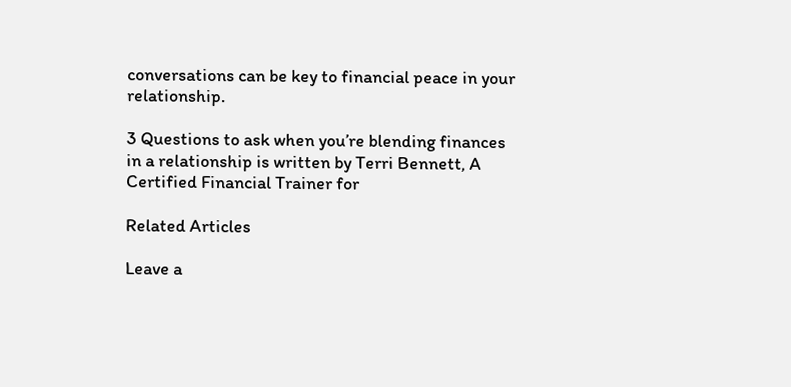conversations can be key to financial peace in your relationship.

3 Questions to ask when you’re blending finances in a relationship is written by Terri Bennett, A Certified Financial Trainer for

Related Articles

Leave a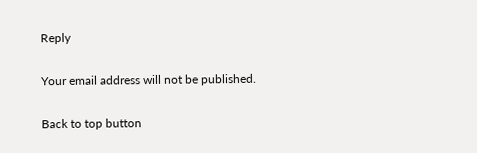Reply

Your email address will not be published.

Back to top button